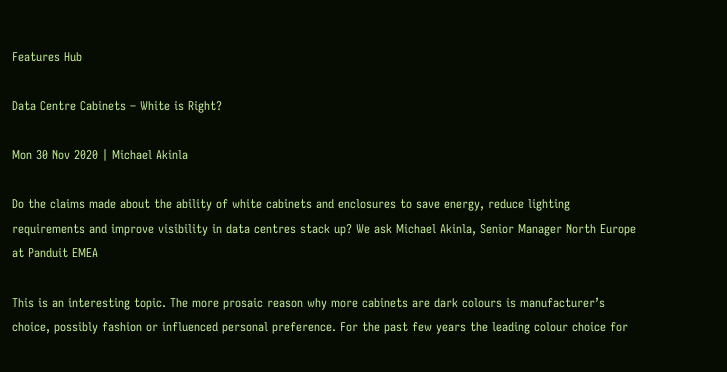Features Hub

Data Centre Cabinets – White is Right?

Mon 30 Nov 2020 | Michael Akinla

Do the claims made about the ability of white cabinets and enclosures to save energy, reduce lighting requirements and improve visibility in data centres stack up? We ask Michael Akinla, Senior Manager North Europe at Panduit EMEA

This is an interesting topic. The more prosaic reason why more cabinets are dark colours is manufacturer’s choice, possibly fashion or influenced personal preference. For the past few years the leading colour choice for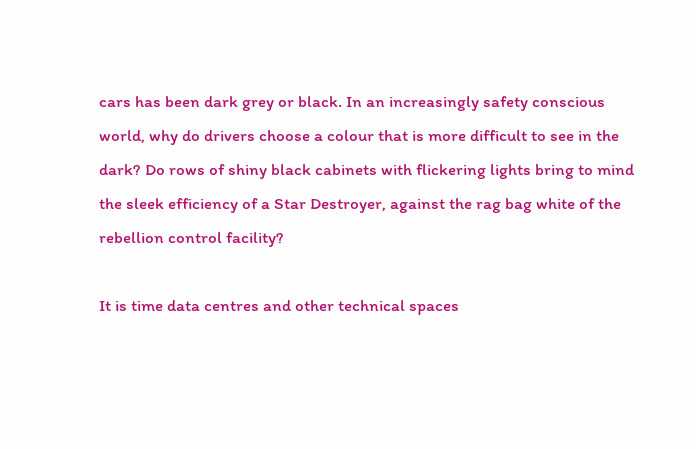cars has been dark grey or black. In an increasingly safety conscious world, why do drivers choose a colour that is more difficult to see in the dark? Do rows of shiny black cabinets with flickering lights bring to mind the sleek efficiency of a Star Destroyer, against the rag bag white of the rebellion control facility?

It is time data centres and other technical spaces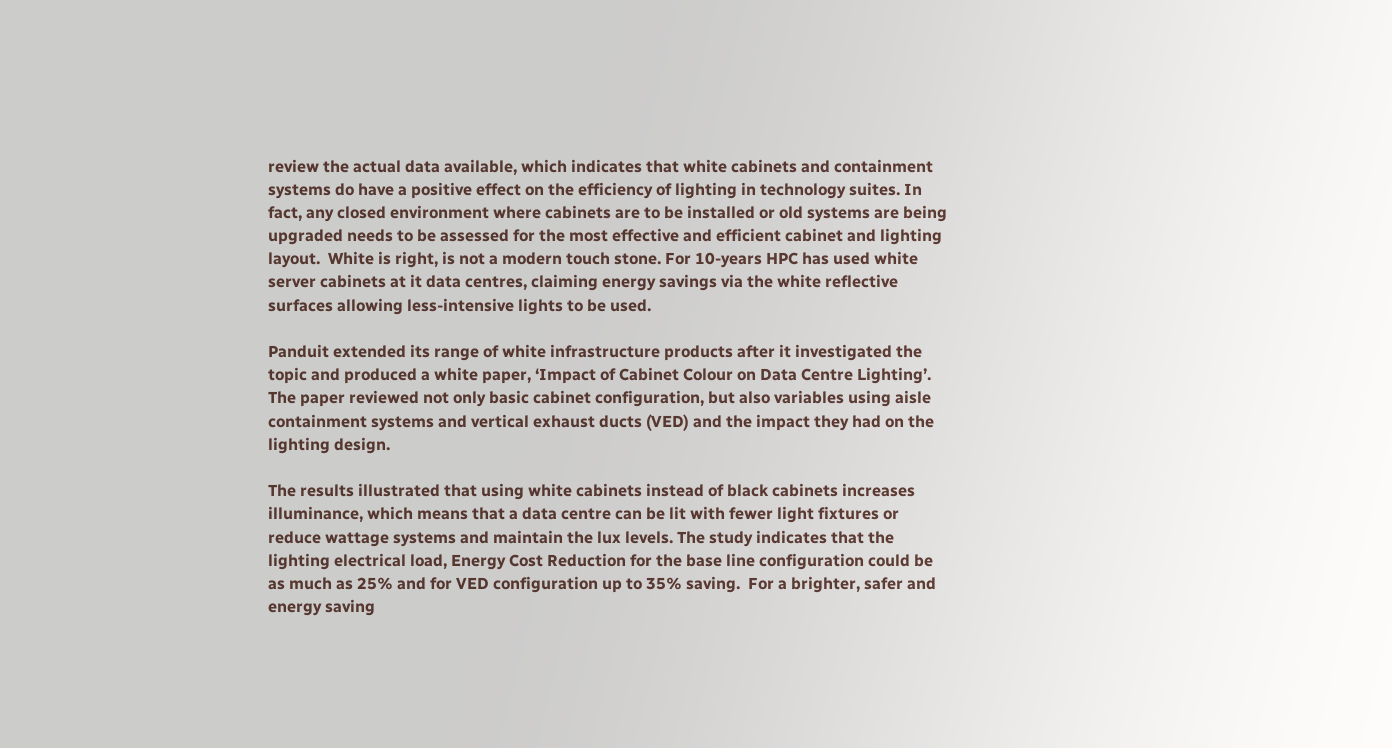review the actual data available, which indicates that white cabinets and containment systems do have a positive effect on the efficiency of lighting in technology suites. In fact, any closed environment where cabinets are to be installed or old systems are being upgraded needs to be assessed for the most effective and efficient cabinet and lighting layout.  White is right, is not a modern touch stone. For 10-years HPC has used white server cabinets at it data centres, claiming energy savings via the white reflective surfaces allowing less-intensive lights to be used.

Panduit extended its range of white infrastructure products after it investigated the topic and produced a white paper, ‘Impact of Cabinet Colour on Data Centre Lighting’. The paper reviewed not only basic cabinet configuration, but also variables using aisle containment systems and vertical exhaust ducts (VED) and the impact they had on the lighting design.

The results illustrated that using white cabinets instead of black cabinets increases illuminance, which means that a data centre can be lit with fewer light fixtures or reduce wattage systems and maintain the lux levels. The study indicates that the lighting electrical load, Energy Cost Reduction for the base line configuration could be as much as 25% and for VED configuration up to 35% saving.  For a brighter, safer and energy saving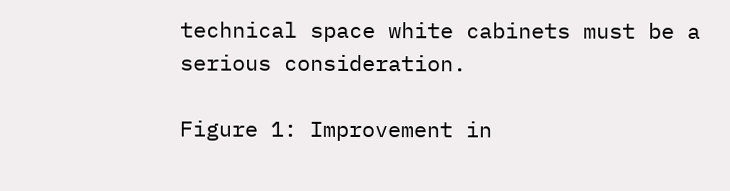technical space white cabinets must be a serious consideration.

Figure 1: Improvement in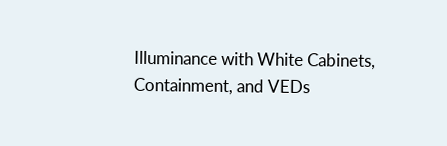Illuminance with White Cabinets, Containment, and VEDs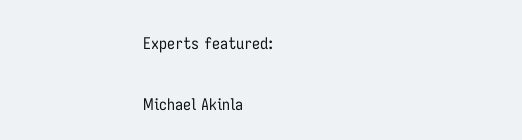Experts featured:

Michael Akinla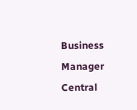Business Manager Central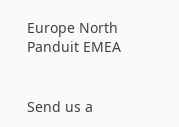Europe North
Panduit EMEA


Send us a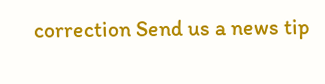correction Send us a news tip